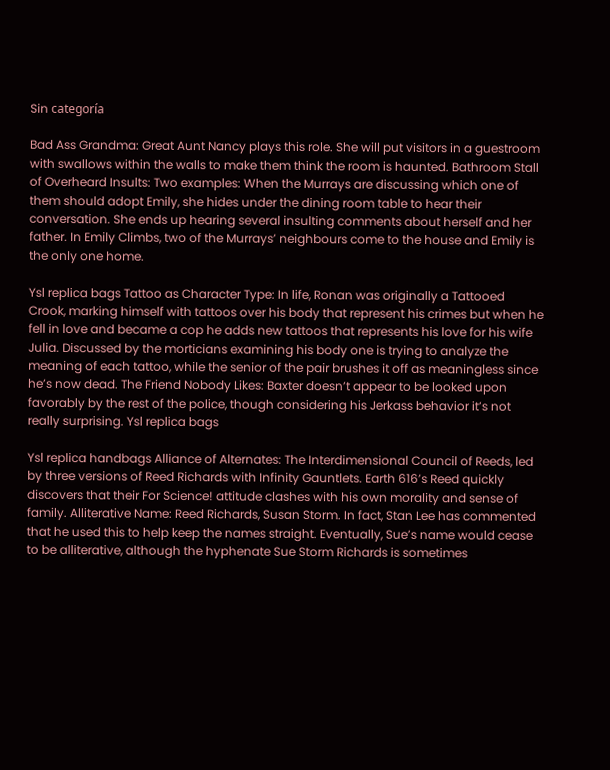Sin categoría

Bad Ass Grandma: Great Aunt Nancy plays this role. She will put visitors in a guestroom with swallows within the walls to make them think the room is haunted. Bathroom Stall of Overheard Insults: Two examples: When the Murrays are discussing which one of them should adopt Emily, she hides under the dining room table to hear their conversation. She ends up hearing several insulting comments about herself and her father. In Emily Climbs, two of the Murrays’ neighbours come to the house and Emily is the only one home.

Ysl replica bags Tattoo as Character Type: In life, Ronan was originally a Tattooed Crook, marking himself with tattoos over his body that represent his crimes but when he fell in love and became a cop he adds new tattoos that represents his love for his wife Julia. Discussed by the morticians examining his body one is trying to analyze the meaning of each tattoo, while the senior of the pair brushes it off as meaningless since he’s now dead. The Friend Nobody Likes: Baxter doesn’t appear to be looked upon favorably by the rest of the police, though considering his Jerkass behavior it’s not really surprising. Ysl replica bags

Ysl replica handbags Alliance of Alternates: The Interdimensional Council of Reeds, led by three versions of Reed Richards with Infinity Gauntlets. Earth 616’s Reed quickly discovers that their For Science! attitude clashes with his own morality and sense of family. Alliterative Name: Reed Richards, Susan Storm. In fact, Stan Lee has commented that he used this to help keep the names straight. Eventually, Sue’s name would cease to be alliterative, although the hyphenate Sue Storm Richards is sometimes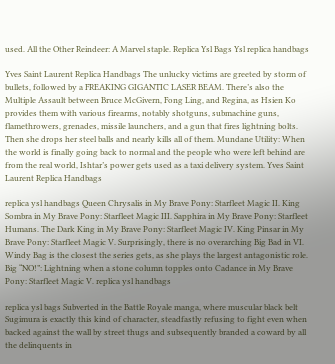used. All the Other Reindeer: A Marvel staple. Replica Ysl Bags Ysl replica handbags

Yves Saint Laurent Replica Handbags The unlucky victims are greeted by storm of bullets, followed by a FREAKING GIGANTIC LASER BEAM. There’s also the Multiple Assault between Bruce McGivern, Fong Ling, and Regina, as Hsien Ko provides them with various firearms, notably shotguns, submachine guns, flamethrowers, grenades, missile launchers, and a gun that fires lightning bolts. Then she drops her steel balls and nearly kills all of them. Mundane Utility: When the world is finally going back to normal and the people who were left behind are from the real world, Ishtar’s power gets used as a taxi delivery system. Yves Saint Laurent Replica Handbags

replica ysl handbags Queen Chrysalis in My Brave Pony: Starfleet Magic II. King Sombra in My Brave Pony: Starfleet Magic III. Sapphira in My Brave Pony: Starfleet Humans. The Dark King in My Brave Pony: Starfleet Magic IV. King Pinsar in My Brave Pony: Starfleet Magic V. Surprisingly, there is no overarching Big Bad in VI. Windy Bag is the closest the series gets, as she plays the largest antagonistic role. Big “NO!”: Lightning when a stone column topples onto Cadance in My Brave Pony: Starfleet Magic V. replica ysl handbags

replica ysl bags Subverted in the Battle Royale manga, where muscular black belt Sugimura is exactly this kind of character, steadfastly refusing to fight even when backed against the wall by street thugs and subsequently branded a coward by all the delinquents in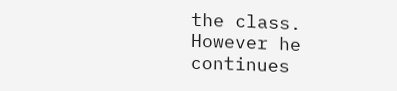the class. However he continues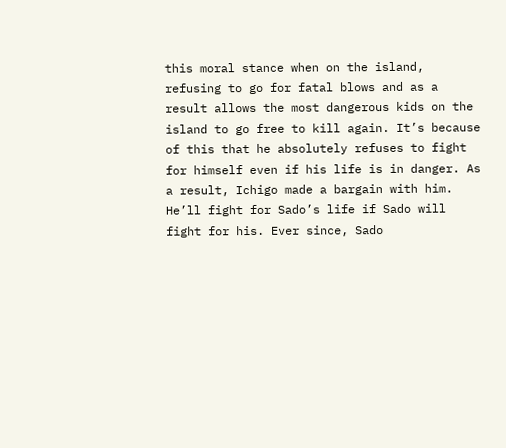this moral stance when on the island, refusing to go for fatal blows and as a result allows the most dangerous kids on the island to go free to kill again. It’s because of this that he absolutely refuses to fight for himself even if his life is in danger. As a result, Ichigo made a bargain with him. He’ll fight for Sado’s life if Sado will fight for his. Ever since, Sado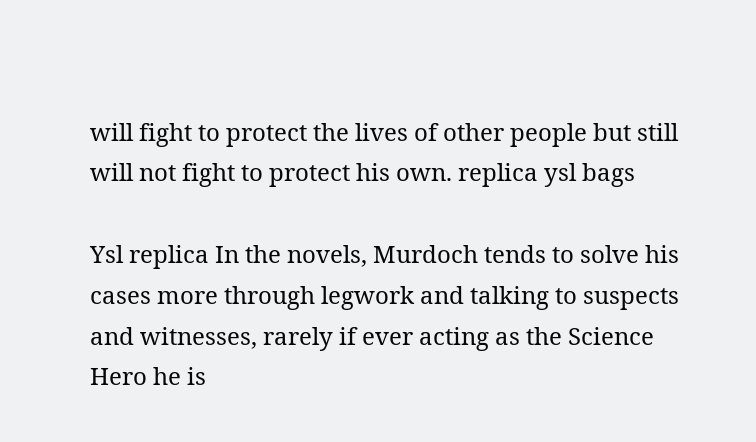will fight to protect the lives of other people but still will not fight to protect his own. replica ysl bags

Ysl replica In the novels, Murdoch tends to solve his cases more through legwork and talking to suspects and witnesses, rarely if ever acting as the Science Hero he is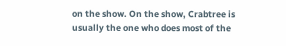on the show. On the show, Crabtree is usually the one who does most of the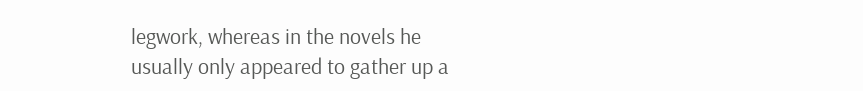legwork, whereas in the novels he usually only appeared to gather up a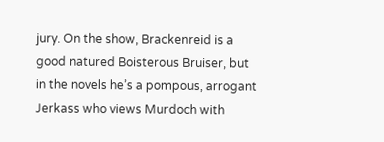jury. On the show, Brackenreid is a good natured Boisterous Bruiser, but in the novels he’s a pompous, arrogant Jerkass who views Murdoch with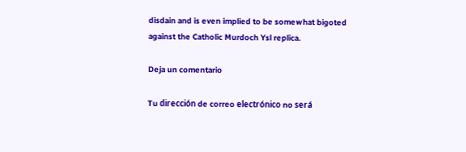disdain and is even implied to be somewhat bigoted against the Catholic Murdoch Ysl replica.

Deja un comentario

Tu dirección de correo electrónico no será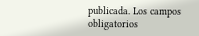publicada. Los campos obligatorios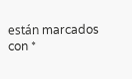están marcados con *